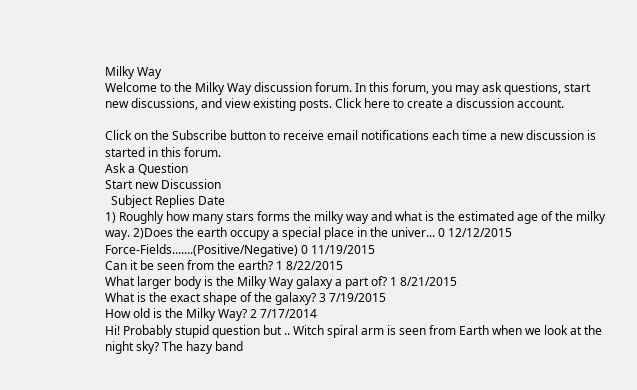Milky Way
Welcome to the Milky Way discussion forum. In this forum, you may ask questions, start new discussions, and view existing posts. Click here to create a discussion account.

Click on the Subscribe button to receive email notifications each time a new discussion is started in this forum.
Ask a Question
Start new Discussion
  Subject Replies Date
1) Roughly how many stars forms the milky way and what is the estimated age of the milky way. 2)Does the earth occupy a special place in the univer... 0 12/12/2015
Force-Fields.......(Positive/Negative) 0 11/19/2015
Can it be seen from the earth? 1 8/22/2015
What larger body is the Milky Way galaxy a part of? 1 8/21/2015
What is the exact shape of the galaxy? 3 7/19/2015
How old is the Milky Way? 2 7/17/2014
Hi! Probably stupid question but .. Witch spiral arm is seen from Earth when we look at the night sky? The hazy band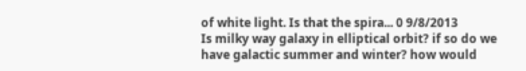of white light. Is that the spira... 0 9/8/2013
Is milky way galaxy in elliptical orbit? if so do we have galactic summer and winter? how would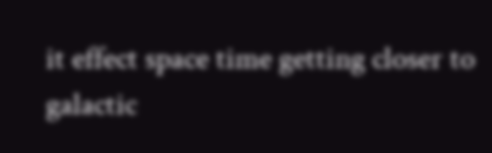it effect space time getting closer to galactic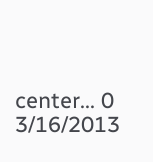center... 0 3/16/2013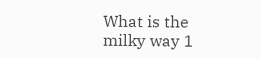What is the milky way 1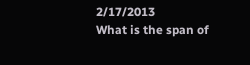2/17/2013
What is the span of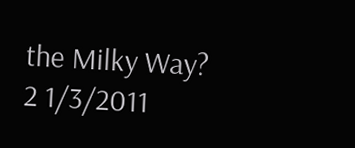the Milky Way? 2 1/3/2011